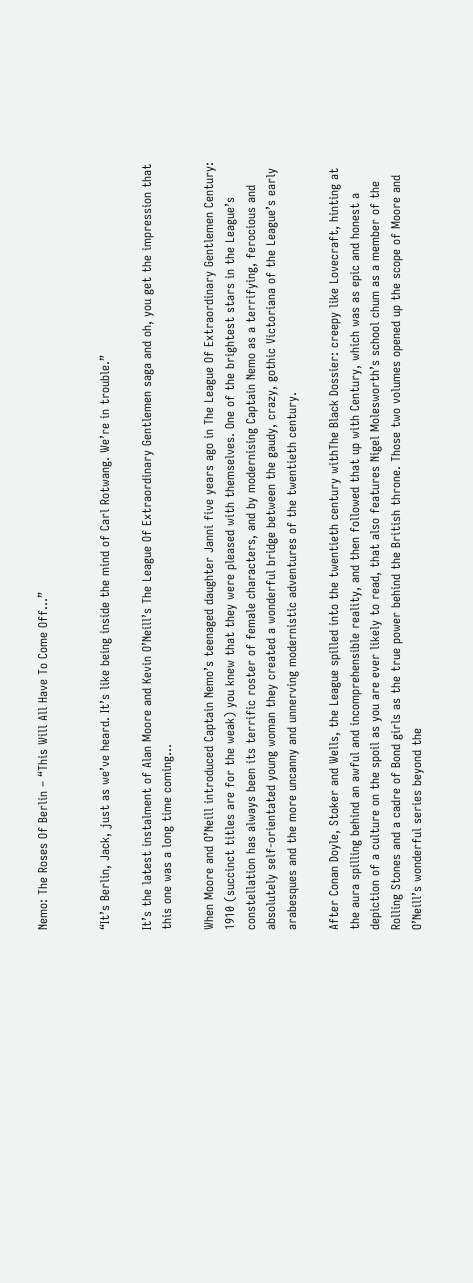Nemo: The Roses Of Berlin – “This Will All Have To Come Off…”


“It’s Berlin, Jack, just as we’ve heard. It’s like being inside the mind of Carl Rotwang. We’re in trouble.”

It’s the latest instalment of Alan Moore and Kevin O’Neill’s The League Of Extraordinary Gentlemen saga and oh, you get the impression that this one was a long time coming…

When Moore and O’Neill introduced Captain Nemo’s teenaged daughter Janni five years ago in The League Of Extraordinary Gentlemen Century: 1910 (succinct titles are for the weak) you knew that they were pleased with themselves. One of the brightest stars in the League’s constellation has always been its terrific roster of female characters, and by modernising Captain Nemo as a terrifying, ferocious and absolutely self-orientated young woman they created a wonderful bridge between the gaudy, crazy, gothic Victoriana of the League’s early arabesques and the more uncanny and unnerving modernistic adventures of the twentieth century.

After Conan Doyle, Stoker and Wells, the League spilled into the twentieth century withThe Black Dossier: creepy like Lovecraft, hinting at the aura spilling behind an awful and incomprehensible reality, and then followed that up with Century, which was as epic and honest a depiction of a culture on the spoil as you are ever likely to read, that also features Nigel Molesworth’s school chum as a member of the Rolling Stones and a cadre of Bond girls as the true power behind the British throne. Those two volumes opened up the scope of Moore and O’Neill’s wonderful series beyond the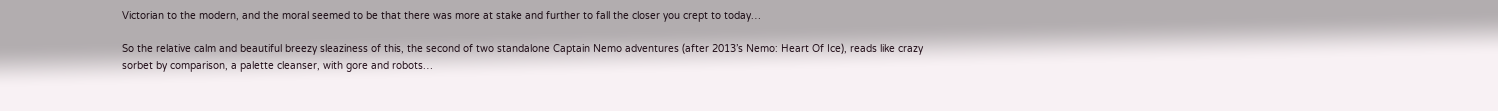Victorian to the modern, and the moral seemed to be that there was more at stake and further to fall the closer you crept to today…

So the relative calm and beautiful breezy sleaziness of this, the second of two standalone Captain Nemo adventures (after 2013’s Nemo: Heart Of Ice), reads like crazy sorbet by comparison, a palette cleanser, with gore and robots…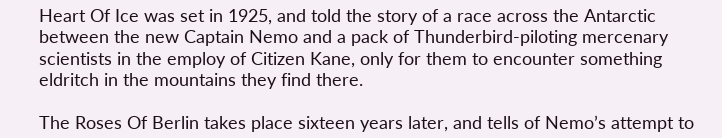Heart Of Ice was set in 1925, and told the story of a race across the Antarctic between the new Captain Nemo and a pack of Thunderbird-piloting mercenary scientists in the employ of Citizen Kane, only for them to encounter something eldritch in the mountains they find there.

The Roses Of Berlin takes place sixteen years later, and tells of Nemo’s attempt to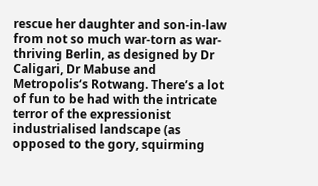rescue her daughter and son-in-law from not so much war-torn as war-thriving Berlin, as designed by Dr Caligari, Dr Mabuse and Metropolis‘s Rotwang. There’s a lot of fun to be had with the intricate terror of the expressionist industrialised landscape (as opposed to the gory, squirming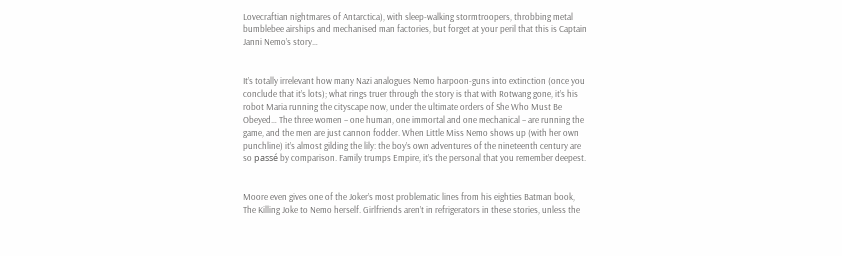Lovecraftian nightmares of Antarctica), with sleep-walking stormtroopers, throbbing metal bumblebee airships and mechanised man factories, but forget at your peril that this is Captain Janni Nemo’s story…


It’s totally irrelevant how many Nazi analogues Nemo harpoon-guns into extinction (once you conclude that it’s lots); what rings truer through the story is that with Rotwang gone, it’s his robot Maria running the cityscape now, under the ultimate orders of She Who Must Be Obeyed… The three women – one human, one immortal and one mechanical – are running the game, and the men are just cannon fodder. When Little Miss Nemo shows up (with her own punchline) it’s almost gilding the lily: the boy’s own adventures of the nineteenth century are so passé by comparison. Family trumps Empire, it’s the personal that you remember deepest.


Moore even gives one of the Joker’s most problematic lines from his eighties Batman book, The Killing Joke to Nemo herself. Girlfriends aren’t in refrigerators in these stories, unless the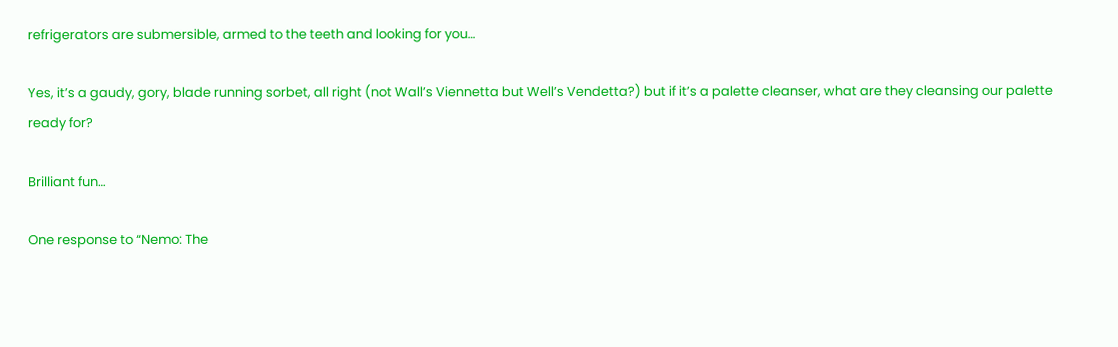refrigerators are submersible, armed to the teeth and looking for you…

Yes, it’s a gaudy, gory, blade running sorbet, all right (not Wall’s Viennetta but Well’s Vendetta?) but if it’s a palette cleanser, what are they cleansing our palette ready for?

Brilliant fun…

One response to “Nemo: The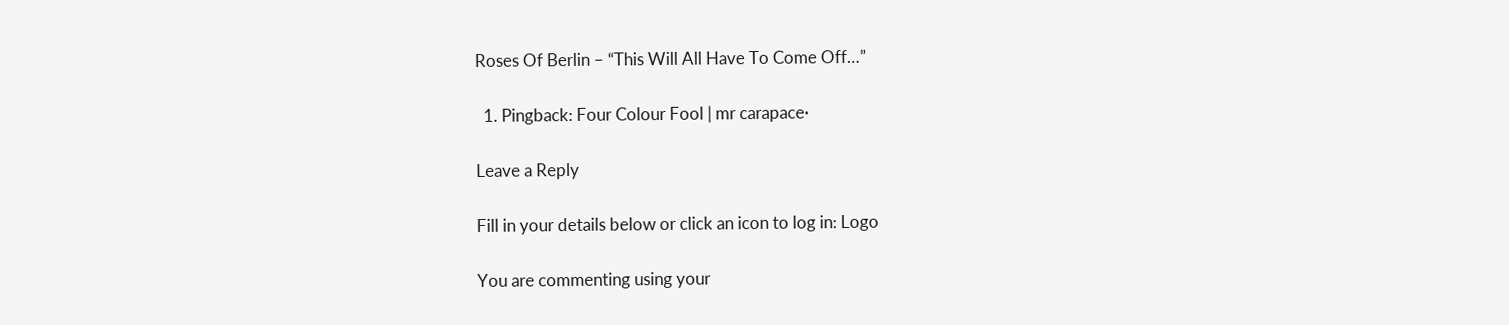Roses Of Berlin – “This Will All Have To Come Off…”

  1. Pingback: Four Colour Fool | mr carapace·

Leave a Reply

Fill in your details below or click an icon to log in: Logo

You are commenting using your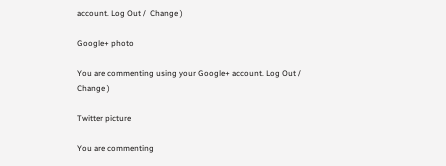account. Log Out /  Change )

Google+ photo

You are commenting using your Google+ account. Log Out /  Change )

Twitter picture

You are commenting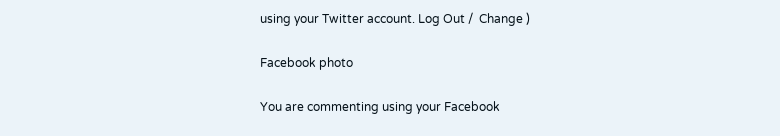using your Twitter account. Log Out /  Change )

Facebook photo

You are commenting using your Facebook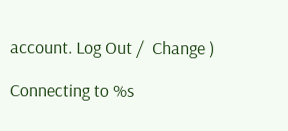account. Log Out /  Change )

Connecting to %s